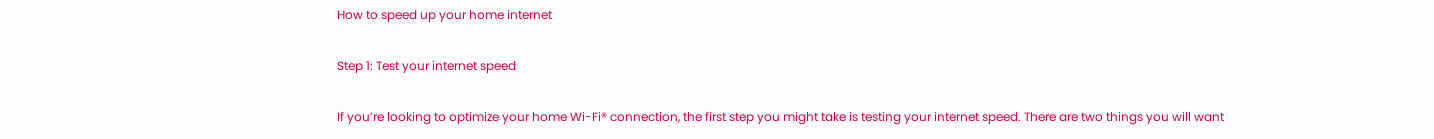How to speed up your home internet

Step 1: Test your internet speed

If you’re looking to optimize your home Wi-Fi® connection, the first step you might take is testing your internet speed. There are two things you will want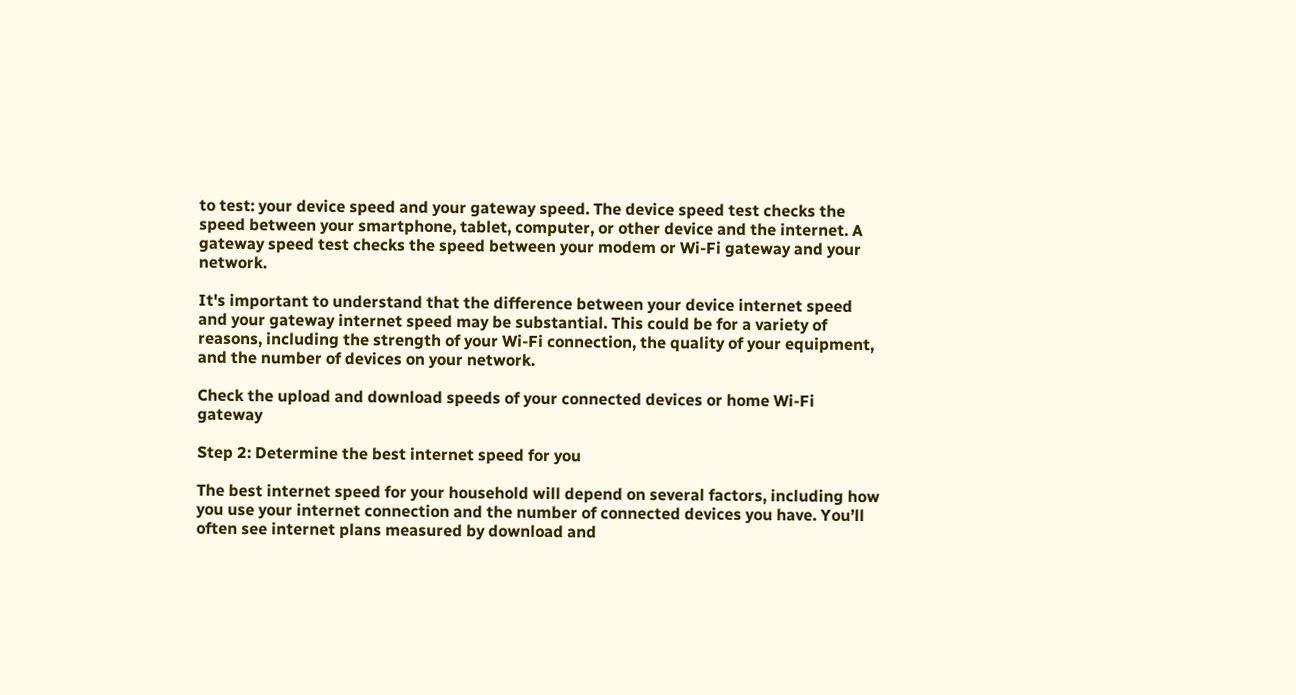to test: your device speed and your gateway speed. The device speed test checks the speed between your smartphone, tablet, computer, or other device and the internet. A gateway speed test checks the speed between your modem or Wi-Fi gateway and your network.

It's important to understand that the difference between your device internet speed and your gateway internet speed may be substantial. This could be for a variety of reasons, including the strength of your Wi-Fi connection, the quality of your equipment, and the number of devices on your network.

Check the upload and download speeds of your connected devices or home Wi-Fi gateway

Step 2: Determine the best internet speed for you

The best internet speed for your household will depend on several factors, including how you use your internet connection and the number of connected devices you have. You’ll often see internet plans measured by download and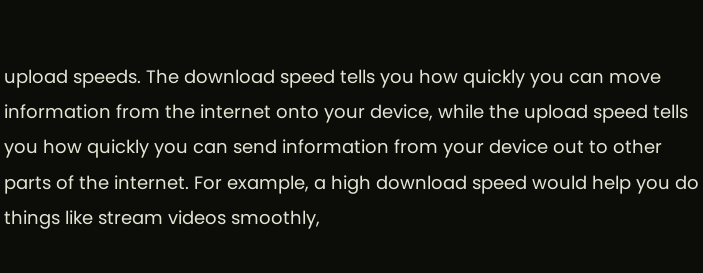upload speeds. The download speed tells you how quickly you can move information from the internet onto your device, while the upload speed tells you how quickly you can send information from your device out to other parts of the internet. For example, a high download speed would help you do things like stream videos smoothly,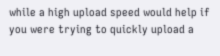while a high upload speed would help if you were trying to quickly upload a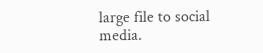large file to social media.